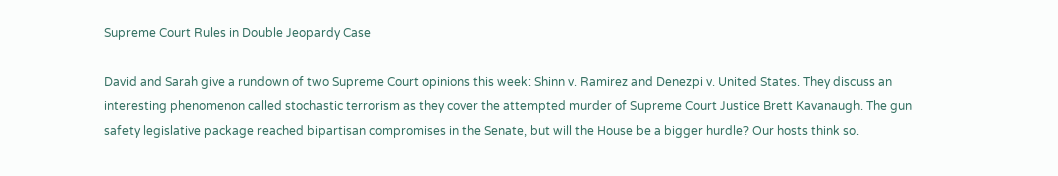Supreme Court Rules in Double Jeopardy Case

David and Sarah give a rundown of two Supreme Court opinions this week: Shinn v. Ramirez and Denezpi v. United States. They discuss an interesting phenomenon called stochastic terrorism as they cover the attempted murder of Supreme Court Justice Brett Kavanaugh. The gun safety legislative package reached bipartisan compromises in the Senate, but will the House be a bigger hurdle? Our hosts think so.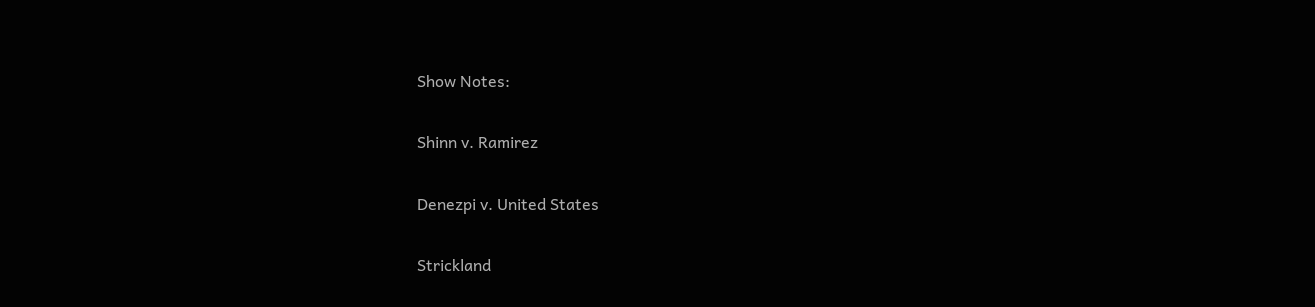Show Notes:

Shinn v. Ramirez

Denezpi v. United States

Strickland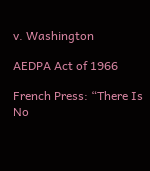v. Washington

AEDPA Act of 1966

French Press: “There Is No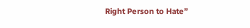Right Person to Hate”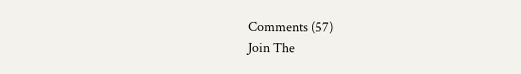Comments (57)
Join The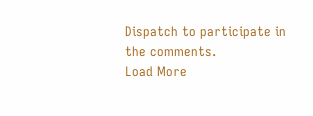Dispatch to participate in the comments.
Load More